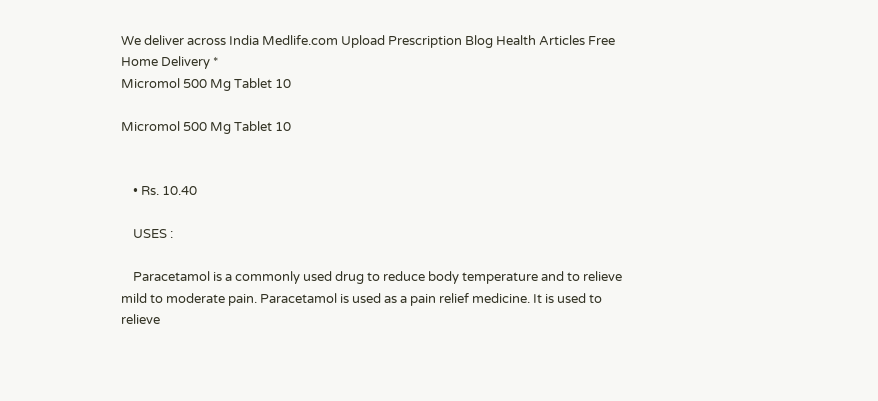We deliver across India Medlife.com Upload Prescription Blog Health Articles Free Home Delivery *
Micromol 500 Mg Tablet 10

Micromol 500 Mg Tablet 10


    • Rs. 10.40

    USES :

    Paracetamol is a commonly used drug to reduce body temperature and to relieve mild to moderate pain. Paracetamol is used as a pain relief medicine. It is used to relieve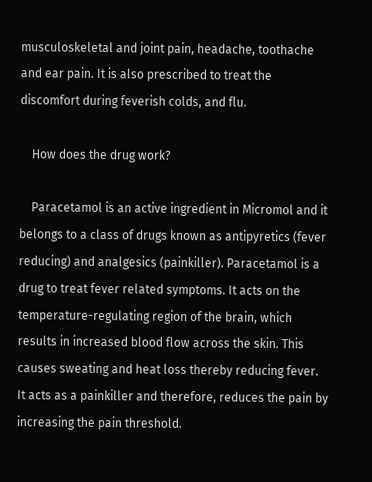musculoskeletal and joint pain, headache, toothache and ear pain. It is also prescribed to treat the discomfort during feverish colds, and flu.

    How does the drug work?

    Paracetamol is an active ingredient in Micromol and it belongs to a class of drugs known as antipyretics (fever reducing) and analgesics (painkiller). Paracetamol is a drug to treat fever related symptoms. It acts on the temperature-regulating region of the brain, which results in increased blood flow across the skin. This causes sweating and heat loss thereby reducing fever. It acts as a painkiller and therefore, reduces the pain by increasing the pain threshold.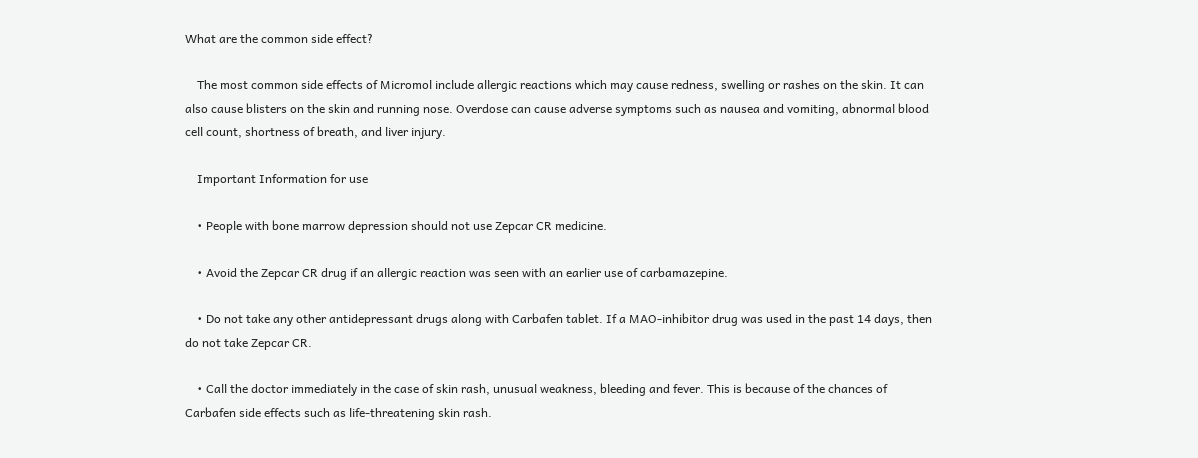What are the common side effect?

    The most common side effects of Micromol include allergic reactions which may cause redness, swelling or rashes on the skin. It can also cause blisters on the skin and running nose. Overdose can cause adverse symptoms such as nausea and vomiting, abnormal blood cell count, shortness of breath, and liver injury.

    Important Information for use

    • People with bone marrow depression should not use Zepcar CR medicine.

    • Avoid the Zepcar CR drug if an allergic reaction was seen with an earlier use of carbamazepine.

    • Do not take any other antidepressant drugs along with Carbafen tablet. If a MAO-inhibitor drug was used in the past 14 days, then do not take Zepcar CR.

    • Call the doctor immediately in the case of skin rash, unusual weakness, bleeding and fever. This is because of the chances of Carbafen side effects such as life-threatening skin rash.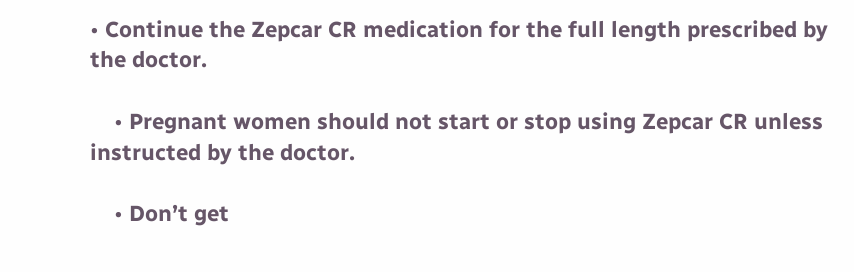• Continue the Zepcar CR medication for the full length prescribed by the doctor.

    • Pregnant women should not start or stop using Zepcar CR unless instructed by the doctor.

    • Don’t get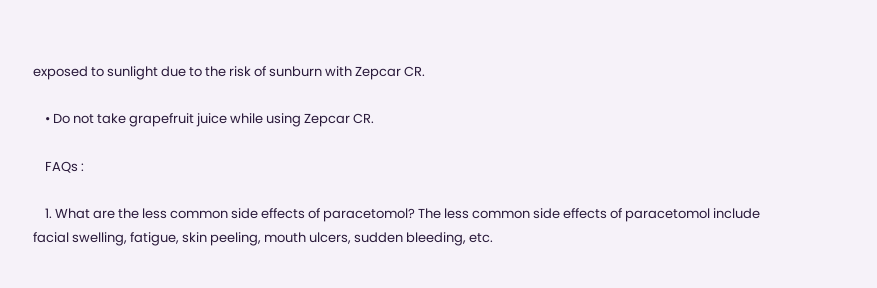exposed to sunlight due to the risk of sunburn with Zepcar CR.

    • Do not take grapefruit juice while using Zepcar CR.

    FAQs :

    1. What are the less common side effects of paracetomol? The less common side effects of paracetomol include facial swelling, fatigue, skin peeling, mouth ulcers, sudden bleeding, etc.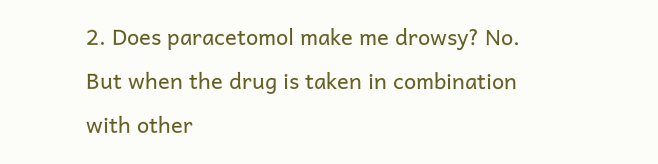2. Does paracetomol make me drowsy? No. But when the drug is taken in combination with other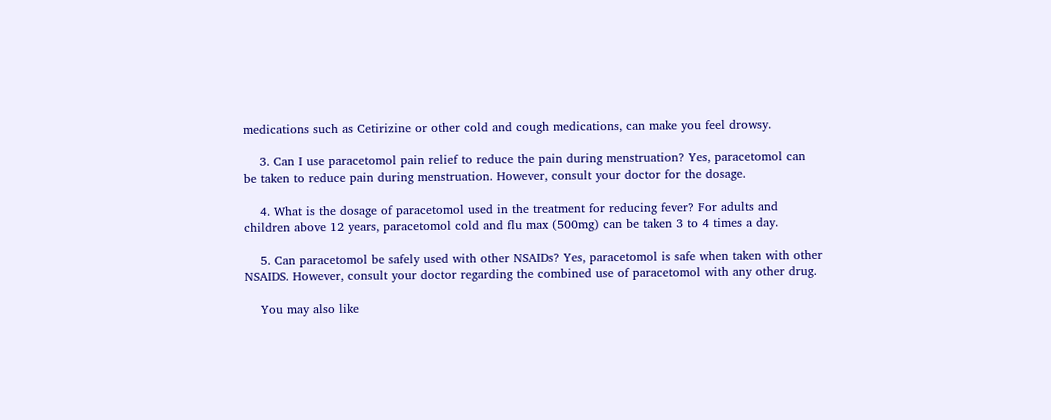medications such as Cetirizine or other cold and cough medications, can make you feel drowsy.

    3. Can I use paracetomol pain relief to reduce the pain during menstruation? Yes, paracetomol can be taken to reduce pain during menstruation. However, consult your doctor for the dosage.

    4. What is the dosage of paracetomol used in the treatment for reducing fever? For adults and children above 12 years, paracetomol cold and flu max (500mg) can be taken 3 to 4 times a day.

    5. Can paracetomol be safely used with other NSAIDs? Yes, paracetomol is safe when taken with other NSAIDS. However, consult your doctor regarding the combined use of paracetomol with any other drug.

    You may also like